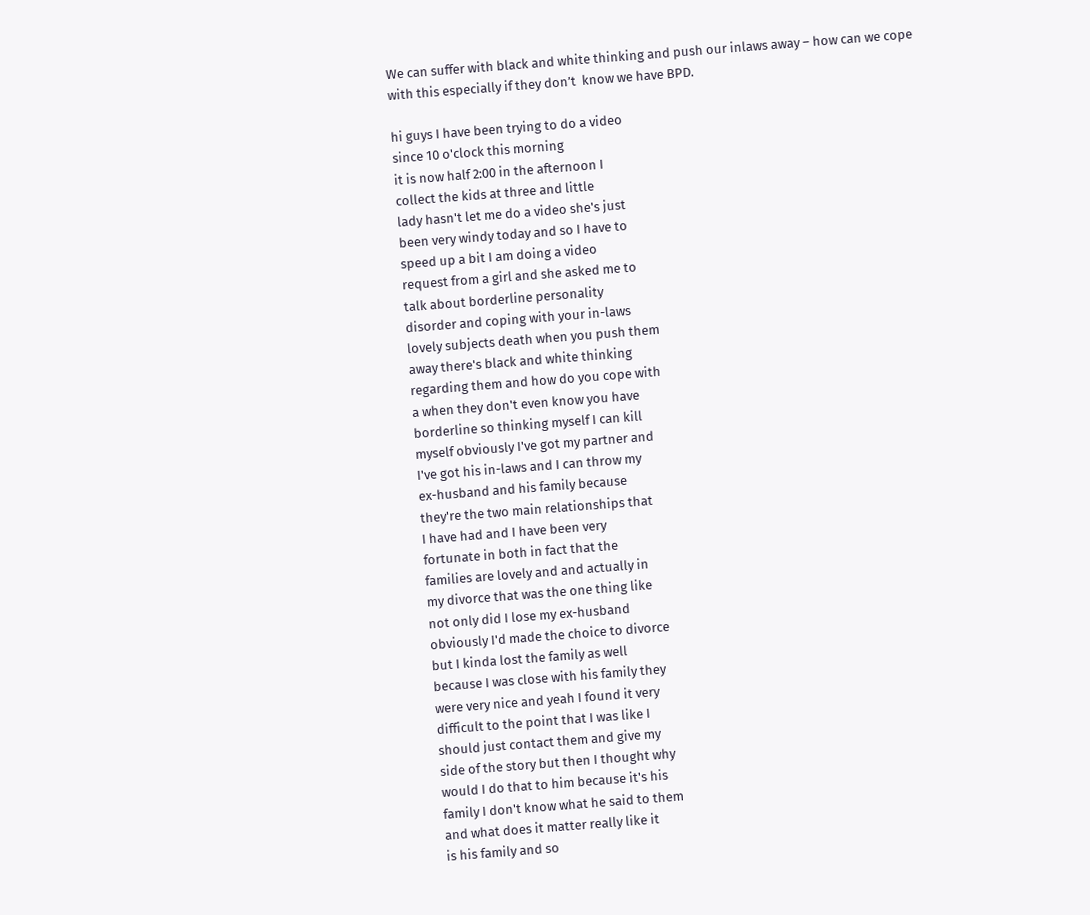We can suffer with black and white thinking and push our inlaws away – how can we cope with this especially if they don’t  know we have BPD.

hi guys I have been trying to do a video
since 10 o'clock this morning
it is now half 2:00 in the afternoon I
collect the kids at three and little
lady hasn't let me do a video she's just
been very windy today and so I have to
speed up a bit I am doing a video
request from a girl and she asked me to
talk about borderline personality
disorder and coping with your in-laws
lovely subjects death when you push them
away there's black and white thinking
regarding them and how do you cope with
a when they don't even know you have
borderline so thinking myself I can kill
myself obviously I've got my partner and
I've got his in-laws and I can throw my
ex-husband and his family because
they're the two main relationships that
I have had and I have been very
fortunate in both in fact that the
families are lovely and and actually in
my divorce that was the one thing like
not only did I lose my ex-husband
obviously I'd made the choice to divorce
but I kinda lost the family as well
because I was close with his family they
were very nice and yeah I found it very
difficult to the point that I was like I
should just contact them and give my
side of the story but then I thought why
would I do that to him because it's his
family I don't know what he said to them
and what does it matter really like it
is his family and so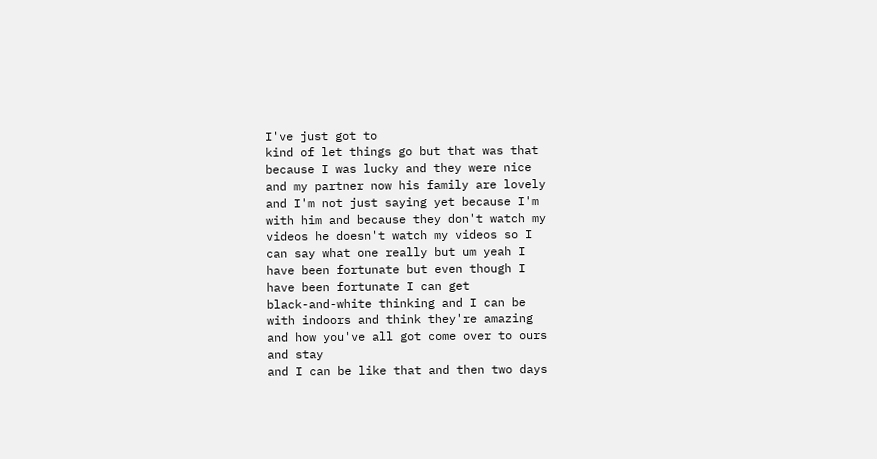I've just got to
kind of let things go but that was that
because I was lucky and they were nice
and my partner now his family are lovely
and I'm not just saying yet because I'm
with him and because they don't watch my
videos he doesn't watch my videos so I
can say what one really but um yeah I
have been fortunate but even though I
have been fortunate I can get
black-and-white thinking and I can be
with indoors and think they're amazing
and how you've all got come over to ours
and stay
and I can be like that and then two days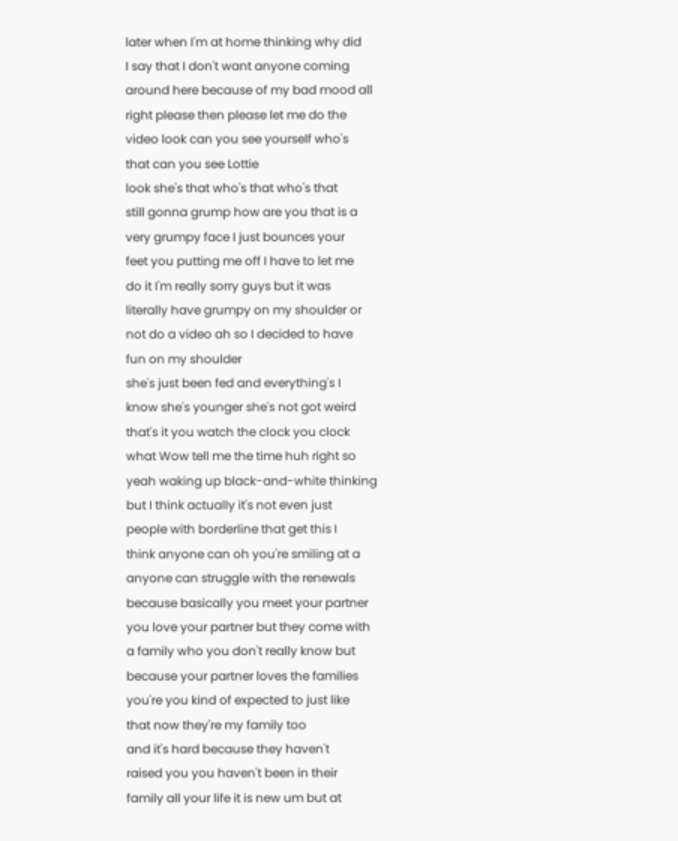later when I'm at home thinking why did
I say that I don't want anyone coming
around here because of my bad mood all
right please then please let me do the
video look can you see yourself who's
that can you see Lottie
look she's that who's that who's that
still gonna grump how are you that is a
very grumpy face I just bounces your
feet you putting me off I have to let me
do it I'm really sorry guys but it was
literally have grumpy on my shoulder or
not do a video ah so I decided to have
fun on my shoulder
she's just been fed and everything's I
know she's younger she's not got weird
that's it you watch the clock you clock
what Wow tell me the time huh right so
yeah waking up black-and-white thinking
but I think actually it's not even just
people with borderline that get this I
think anyone can oh you're smiling at a
anyone can struggle with the renewals
because basically you meet your partner
you love your partner but they come with
a family who you don't really know but
because your partner loves the families
you're you kind of expected to just like
that now they're my family too
and it's hard because they haven't
raised you you haven't been in their
family all your life it is new um but at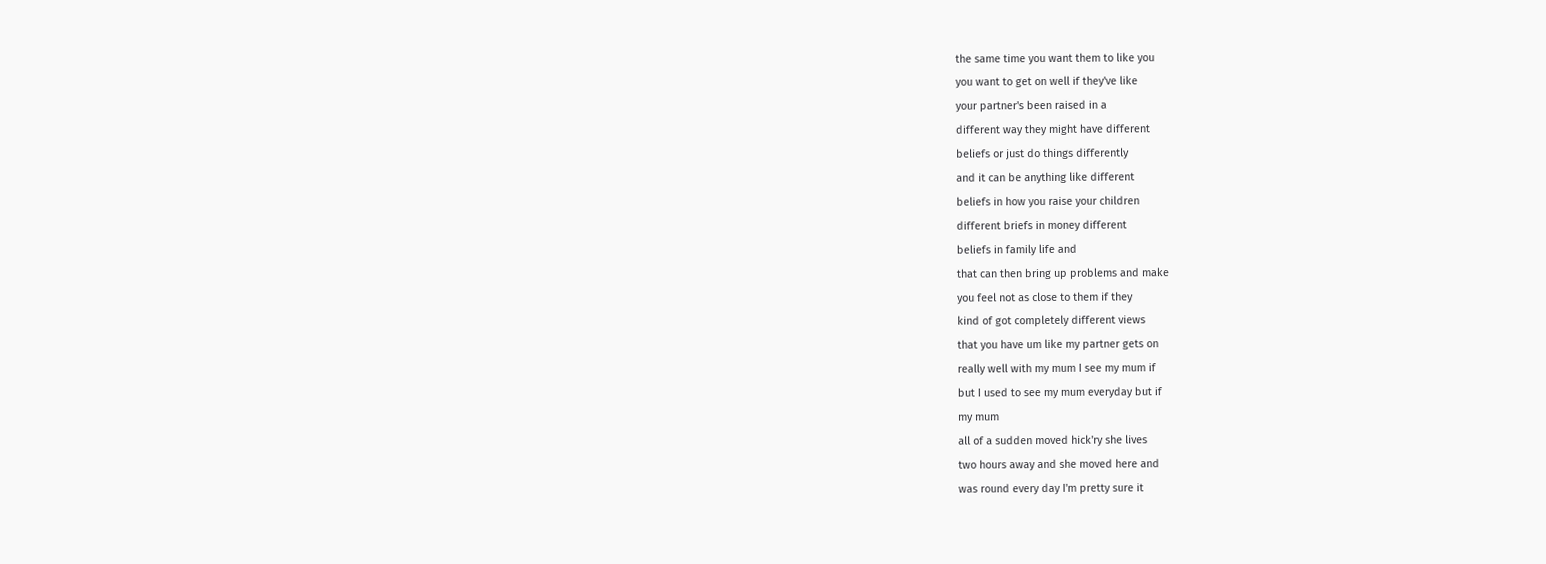the same time you want them to like you
you want to get on well if they've like
your partner's been raised in a
different way they might have different
beliefs or just do things differently
and it can be anything like different
beliefs in how you raise your children
different briefs in money different
beliefs in family life and
that can then bring up problems and make
you feel not as close to them if they
kind of got completely different views
that you have um like my partner gets on
really well with my mum I see my mum if
but I used to see my mum everyday but if
my mum
all of a sudden moved hick'ry she lives
two hours away and she moved here and
was round every day I'm pretty sure it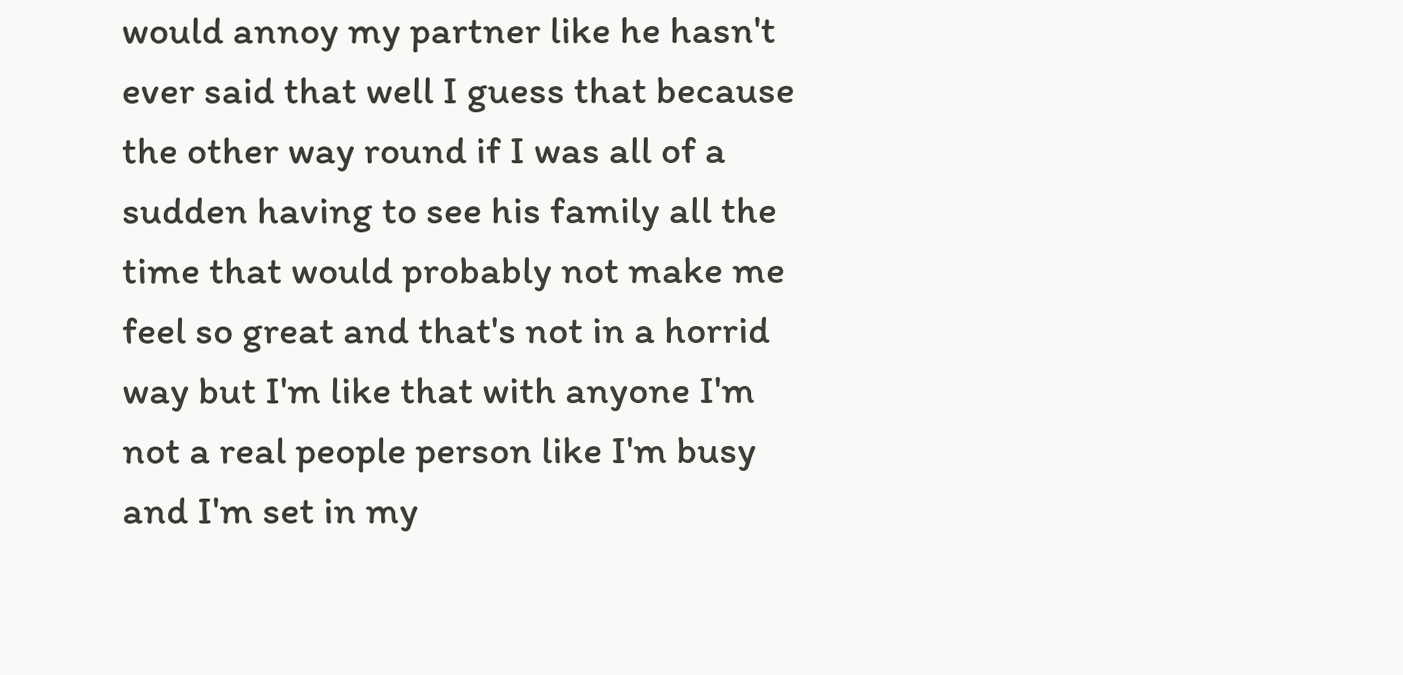would annoy my partner like he hasn't
ever said that well I guess that because
the other way round if I was all of a
sudden having to see his family all the
time that would probably not make me
feel so great and that's not in a horrid
way but I'm like that with anyone I'm
not a real people person like I'm busy
and I'm set in my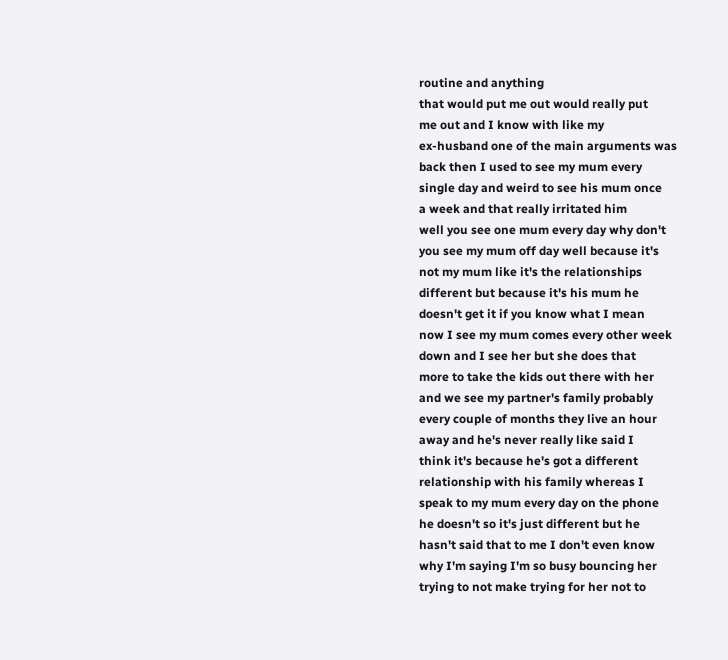routine and anything
that would put me out would really put
me out and I know with like my
ex-husband one of the main arguments was
back then I used to see my mum every
single day and weird to see his mum once
a week and that really irritated him
well you see one mum every day why don't
you see my mum off day well because it's
not my mum like it's the relationships
different but because it's his mum he
doesn't get it if you know what I mean
now I see my mum comes every other week
down and I see her but she does that
more to take the kids out there with her
and we see my partner's family probably
every couple of months they live an hour
away and he's never really like said I
think it's because he's got a different
relationship with his family whereas I
speak to my mum every day on the phone
he doesn't so it's just different but he
hasn't said that to me I don't even know
why I'm saying I'm so busy bouncing her
trying to not make trying for her not to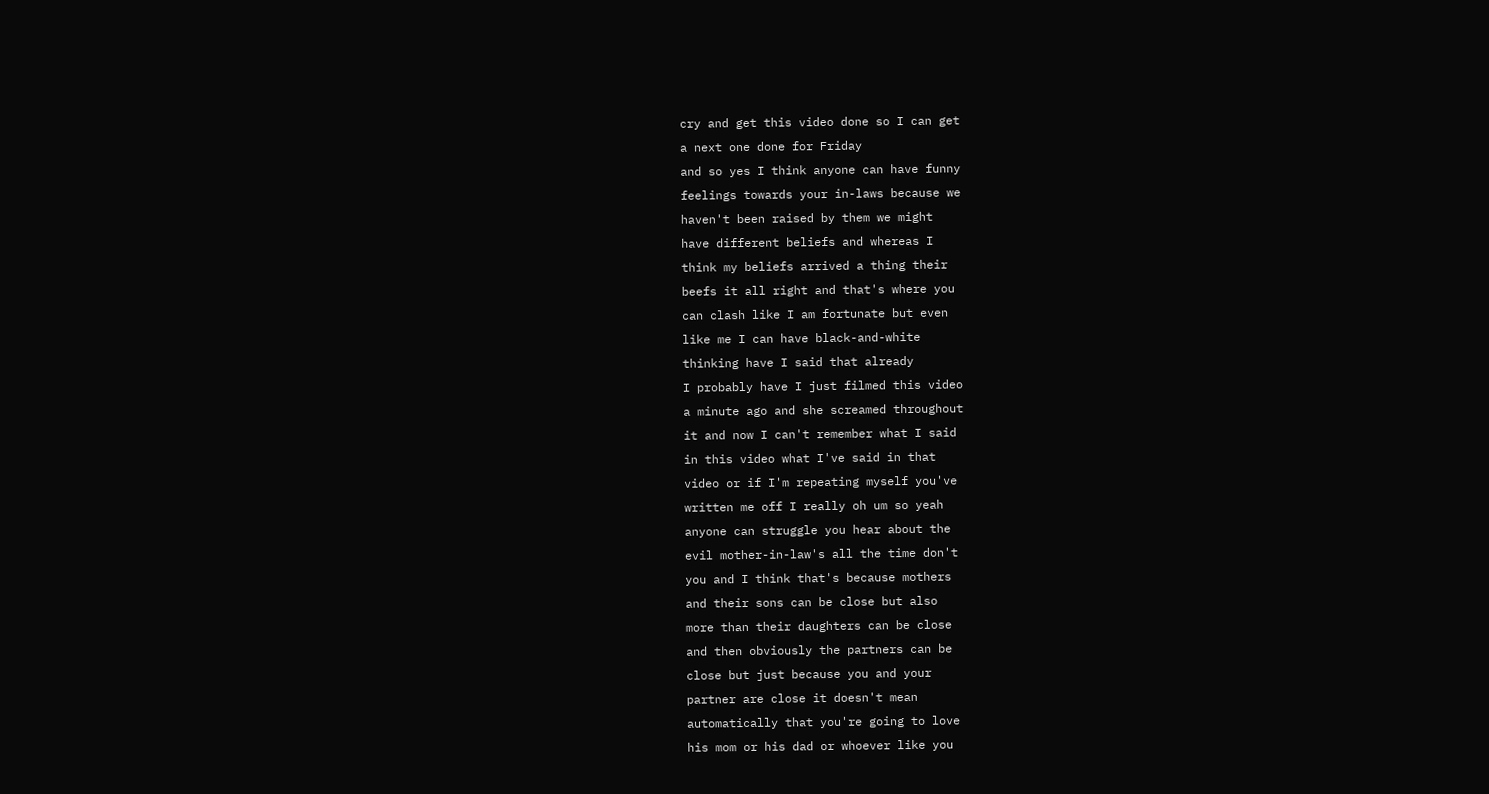cry and get this video done so I can get
a next one done for Friday
and so yes I think anyone can have funny
feelings towards your in-laws because we
haven't been raised by them we might
have different beliefs and whereas I
think my beliefs arrived a thing their
beefs it all right and that's where you
can clash like I am fortunate but even
like me I can have black-and-white
thinking have I said that already
I probably have I just filmed this video
a minute ago and she screamed throughout
it and now I can't remember what I said
in this video what I've said in that
video or if I'm repeating myself you've
written me off I really oh um so yeah
anyone can struggle you hear about the
evil mother-in-law's all the time don't
you and I think that's because mothers
and their sons can be close but also
more than their daughters can be close
and then obviously the partners can be
close but just because you and your
partner are close it doesn't mean
automatically that you're going to love
his mom or his dad or whoever like you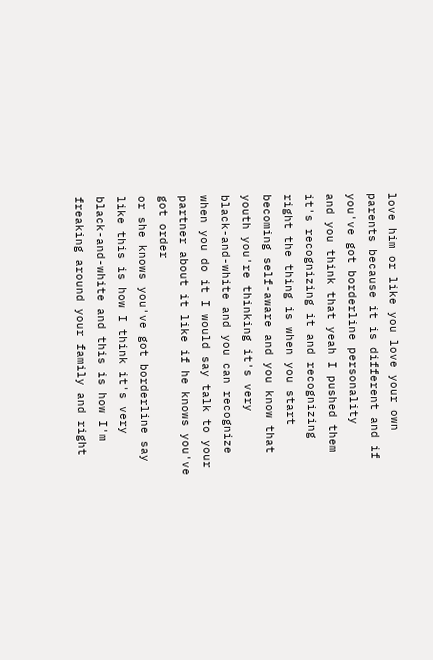love him or like you love your own
parents because it is different and if
you've got borderline personality
and you think that yeah I pushed them
it's recognizing it and recognizing
right the thing is when you start
becoming self-aware and you know that
youth you're thinking it's very
black-and-white and you can recognize
when you do it I would say talk to your
partner about it like if he knows you've
got order
or she knows you've got borderline say
like this is how I think it's very
black-and-white and this is how I'm
freaking around your family and right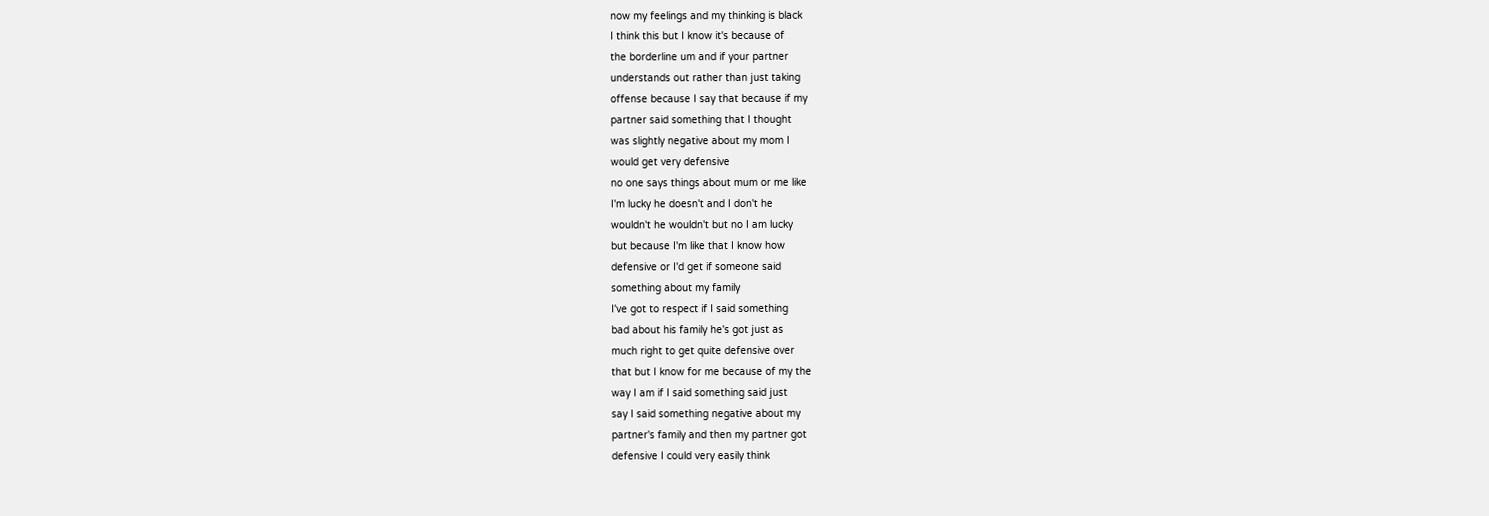now my feelings and my thinking is black
I think this but I know it's because of
the borderline um and if your partner
understands out rather than just taking
offense because I say that because if my
partner said something that I thought
was slightly negative about my mom I
would get very defensive
no one says things about mum or me like
I'm lucky he doesn't and I don't he
wouldn't he wouldn't but no I am lucky
but because I'm like that I know how
defensive or I'd get if someone said
something about my family
I've got to respect if I said something
bad about his family he's got just as
much right to get quite defensive over
that but I know for me because of my the
way I am if I said something said just
say I said something negative about my
partner's family and then my partner got
defensive I could very easily think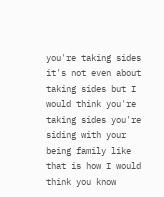you're taking sides it's not even about
taking sides but I would think you're
taking sides you're siding with your
being family like that is how I would
think you know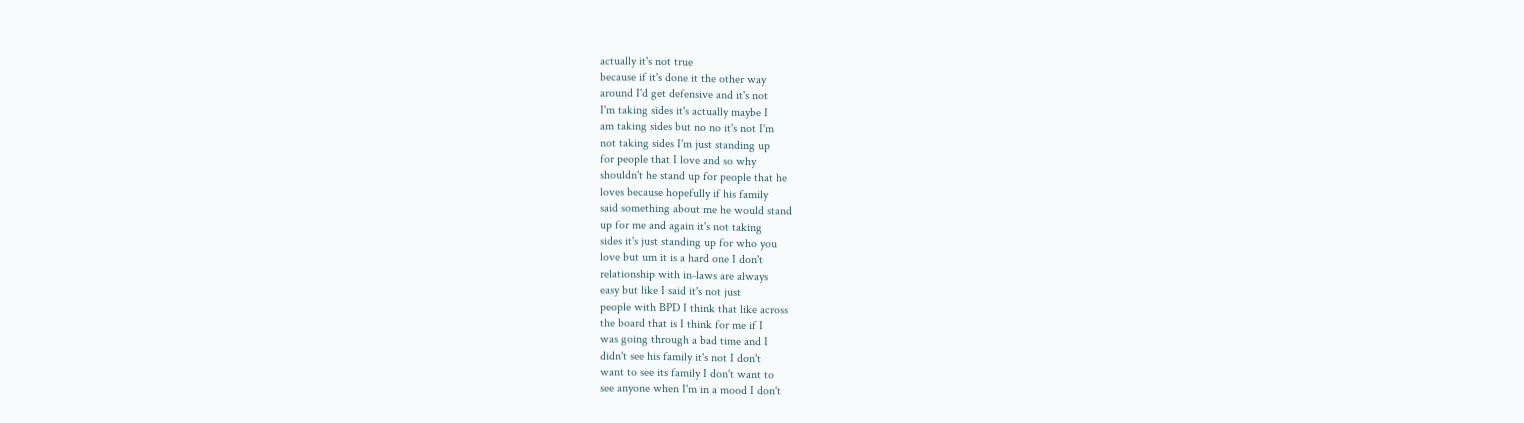actually it's not true
because if it's done it the other way
around I'd get defensive and it's not
I'm taking sides it's actually maybe I
am taking sides but no no it's not I'm
not taking sides I'm just standing up
for people that I love and so why
shouldn't he stand up for people that he
loves because hopefully if his family
said something about me he would stand
up for me and again it's not taking
sides it's just standing up for who you
love but um it is a hard one I don't
relationship with in-laws are always
easy but like I said it's not just
people with BPD I think that like across
the board that is I think for me if I
was going through a bad time and I
didn't see his family it's not I don't
want to see its family I don't want to
see anyone when I'm in a mood I don't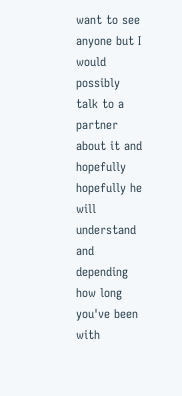want to see anyone but I would possibly
talk to a partner about it and hopefully
hopefully he will understand
and depending how long you've been with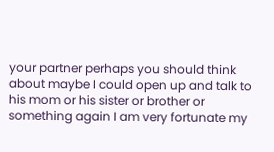your partner perhaps you should think
about maybe I could open up and talk to
his mom or his sister or brother or
something again I am very fortunate my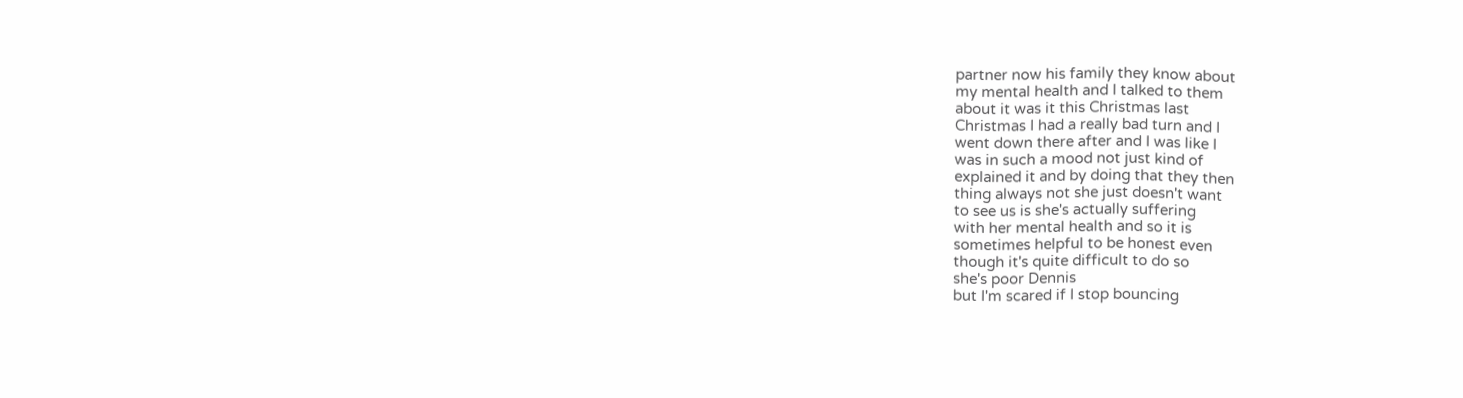partner now his family they know about
my mental health and I talked to them
about it was it this Christmas last
Christmas I had a really bad turn and I
went down there after and I was like I
was in such a mood not just kind of
explained it and by doing that they then
thing always not she just doesn't want
to see us is she's actually suffering
with her mental health and so it is
sometimes helpful to be honest even
though it's quite difficult to do so
she's poor Dennis
but I'm scared if I stop bouncing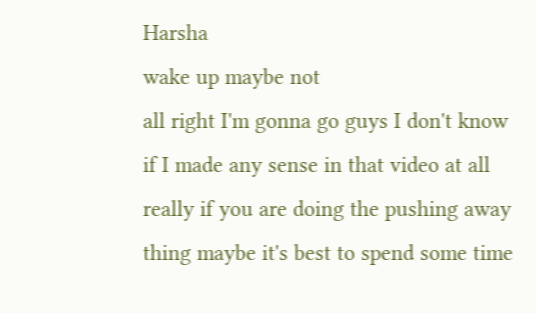Harsha
wake up maybe not
all right I'm gonna go guys I don't know
if I made any sense in that video at all
really if you are doing the pushing away
thing maybe it's best to spend some time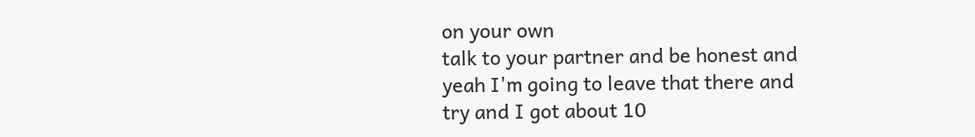on your own
talk to your partner and be honest and
yeah I'm going to leave that there and
try and I got about 10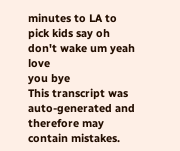minutes to LA to
pick kids say oh don't wake um yeah love
you bye
This transcript was auto-generated and therefore may contain mistakes.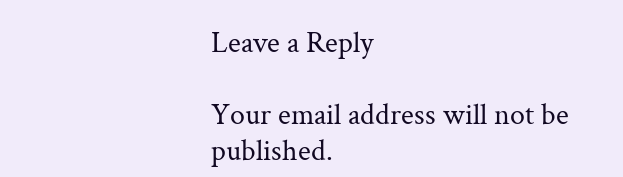Leave a Reply

Your email address will not be published.